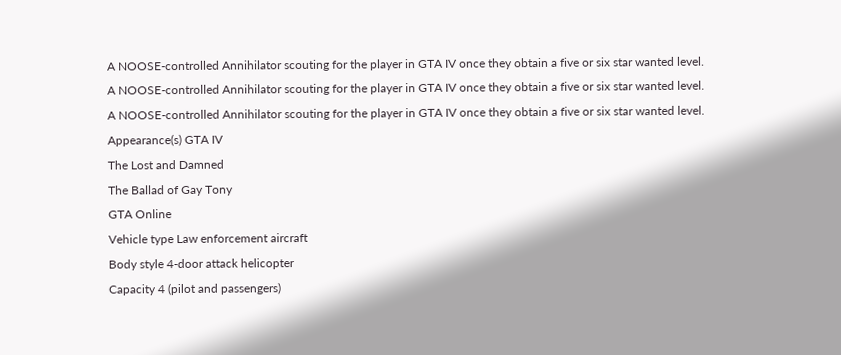A NOOSE-controlled Annihilator scouting for the player in GTA IV once they obtain a five or six star wanted level.
A NOOSE-controlled Annihilator scouting for the player in GTA IV once they obtain a five or six star wanted level.
A NOOSE-controlled Annihilator scouting for the player in GTA IV once they obtain a five or six star wanted level.
Appearance(s) GTA IV
The Lost and Damned
The Ballad of Gay Tony
GTA Online
Vehicle type Law enforcement aircraft
Body style 4-door attack helicopter
Capacity 4 (pilot and passengers)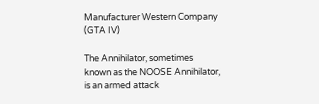Manufacturer Western Company (GTA IV)

The Annihilator, sometimes known as the NOOSE Annihilator, is an armed attack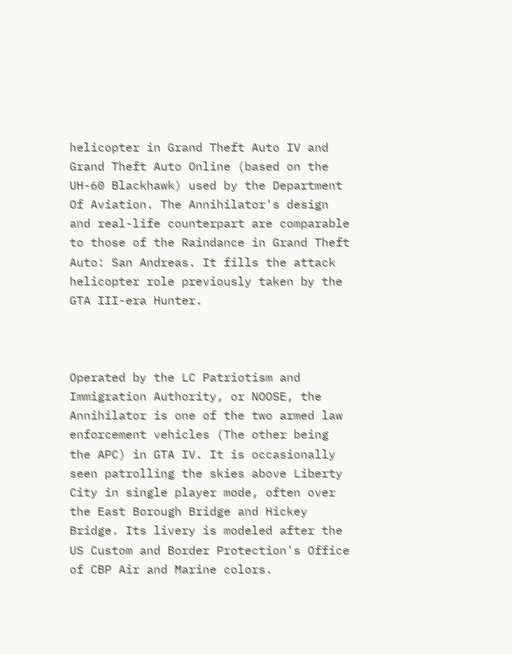helicopter in Grand Theft Auto IV and Grand Theft Auto Online (based on the UH-60 Blackhawk) used by the Department Of Aviation. The Annihilator's design and real-life counterpart are comparable to those of the Raindance in Grand Theft Auto: San Andreas. It fills the attack helicopter role previously taken by the GTA III-era Hunter.



Operated by the LC Patriotism and Immigration Authority, or NOOSE, the Annihilator is one of the two armed law enforcement vehicles (The other being the APC) in GTA IV. It is occasionally seen patrolling the skies above Liberty City in single player mode, often over the East Borough Bridge and Hickey Bridge. Its livery is modeled after the US Custom and Border Protection's Office of CBP Air and Marine colors.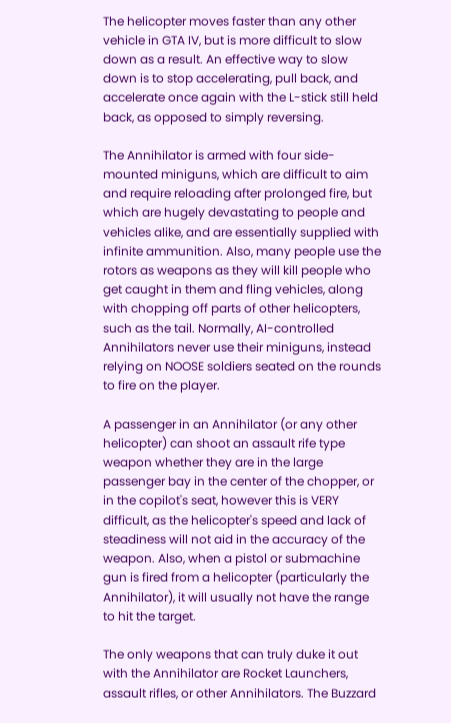The helicopter moves faster than any other vehicle in GTA IV, but is more difficult to slow down as a result. An effective way to slow down is to stop accelerating, pull back, and accelerate once again with the L-stick still held back, as opposed to simply reversing.

The Annihilator is armed with four side-mounted miniguns, which are difficult to aim and require reloading after prolonged fire, but which are hugely devastating to people and vehicles alike, and are essentially supplied with infinite ammunition. Also, many people use the rotors as weapons as they will kill people who get caught in them and fling vehicles, along with chopping off parts of other helicopters, such as the tail. Normally, AI-controlled Annihilators never use their miniguns, instead relying on NOOSE soldiers seated on the rounds to fire on the player.

A passenger in an Annihilator (or any other helicopter) can shoot an assault rife type weapon whether they are in the large passenger bay in the center of the chopper, or in the copilot's seat, however this is VERY difficult, as the helicopter's speed and lack of steadiness will not aid in the accuracy of the weapon. Also, when a pistol or submachine gun is fired from a helicopter (particularly the Annihilator), it will usually not have the range to hit the target.

The only weapons that can truly duke it out with the Annihilator are Rocket Launchers, assault rifles, or other Annihilators. The Buzzard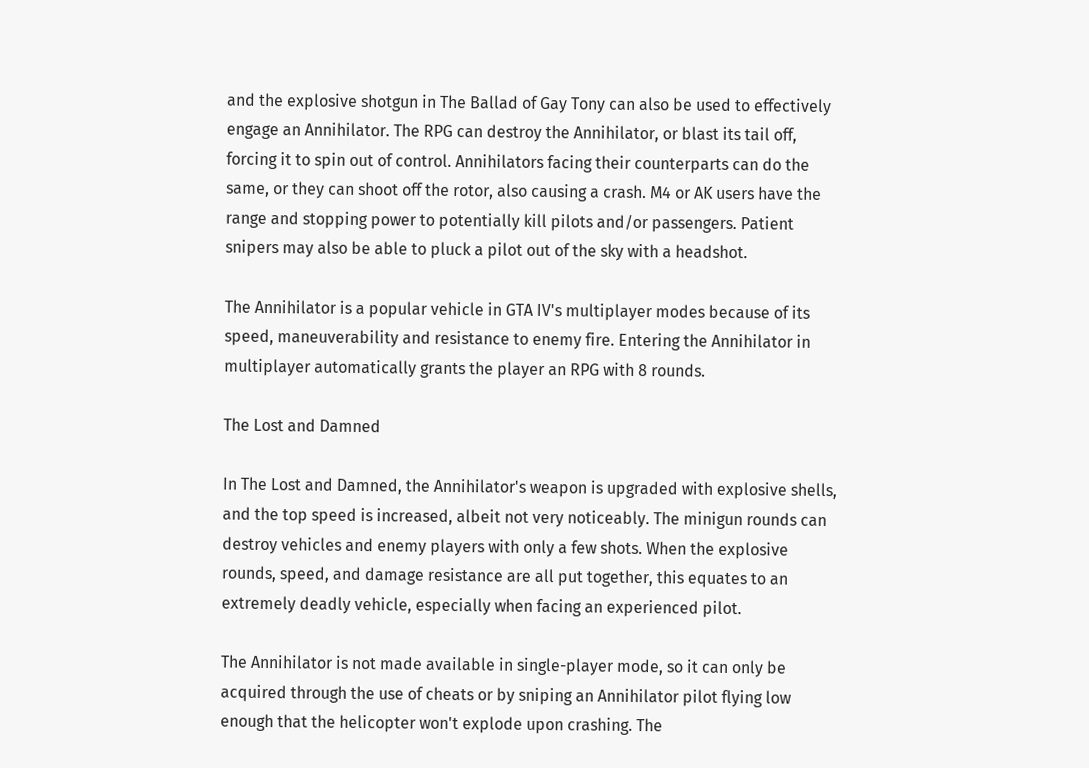and the explosive shotgun in The Ballad of Gay Tony can also be used to effectively engage an Annihilator. The RPG can destroy the Annihilator, or blast its tail off, forcing it to spin out of control. Annihilators facing their counterparts can do the same, or they can shoot off the rotor, also causing a crash. M4 or AK users have the range and stopping power to potentially kill pilots and/or passengers. Patient snipers may also be able to pluck a pilot out of the sky with a headshot.

The Annihilator is a popular vehicle in GTA IV's multiplayer modes because of its speed, maneuverability and resistance to enemy fire. Entering the Annihilator in multiplayer automatically grants the player an RPG with 8 rounds.

The Lost and Damned

In The Lost and Damned, the Annihilator's weapon is upgraded with explosive shells, and the top speed is increased, albeit not very noticeably. The minigun rounds can destroy vehicles and enemy players with only a few shots. When the explosive rounds, speed, and damage resistance are all put together, this equates to an extremely deadly vehicle, especially when facing an experienced pilot.

The Annihilator is not made available in single-player mode, so it can only be acquired through the use of cheats or by sniping an Annihilator pilot flying low enough that the helicopter won't explode upon crashing. The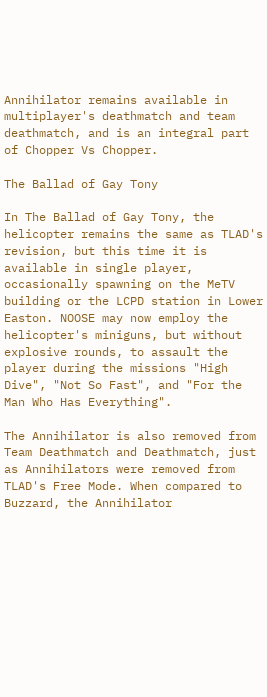Annihilator remains available in multiplayer's deathmatch and team deathmatch, and is an integral part of Chopper Vs Chopper.

The Ballad of Gay Tony

In The Ballad of Gay Tony, the helicopter remains the same as TLAD's revision, but this time it is available in single player, occasionally spawning on the MeTV building or the LCPD station in Lower Easton. NOOSE may now employ the helicopter's miniguns, but without explosive rounds, to assault the player during the missions "High Dive", "Not So Fast", and "For the Man Who Has Everything".

The Annihilator is also removed from Team Deathmatch and Deathmatch, just as Annihilators were removed from TLAD's Free Mode. When compared to Buzzard, the Annihilator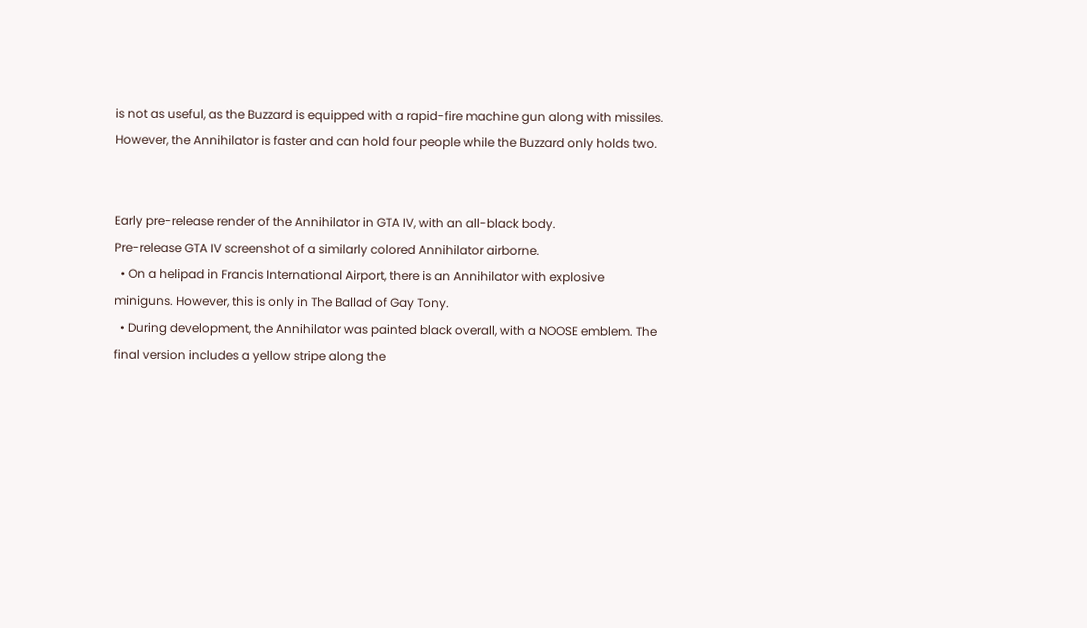is not as useful, as the Buzzard is equipped with a rapid-fire machine gun along with missiles. However, the Annihilator is faster and can hold four people while the Buzzard only holds two.


Early pre-release render of the Annihilator in GTA IV, with an all-black body.
Pre-release GTA IV screenshot of a similarly colored Annihilator airborne.
  • On a helipad in Francis International Airport, there is an Annihilator with explosive miniguns. However, this is only in The Ballad of Gay Tony.
  • During development, the Annihilator was painted black overall, with a NOOSE emblem. The final version includes a yellow stripe along the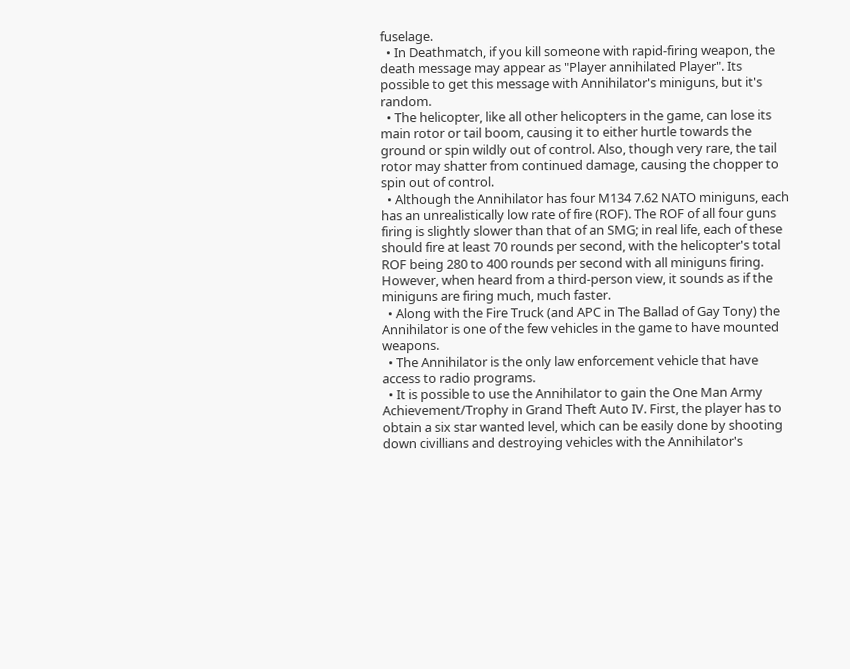fuselage.
  • In Deathmatch, if you kill someone with rapid-firing weapon, the death message may appear as "Player annihilated Player". Its possible to get this message with Annihilator's miniguns, but it's random.
  • The helicopter, like all other helicopters in the game, can lose its main rotor or tail boom, causing it to either hurtle towards the ground or spin wildly out of control. Also, though very rare, the tail rotor may shatter from continued damage, causing the chopper to spin out of control.
  • Although the Annihilator has four M134 7.62 NATO miniguns, each has an unrealistically low rate of fire (ROF). The ROF of all four guns firing is slightly slower than that of an SMG; in real life, each of these should fire at least 70 rounds per second, with the helicopter's total ROF being 280 to 400 rounds per second with all miniguns firing. However, when heard from a third-person view, it sounds as if the miniguns are firing much, much faster.
  • Along with the Fire Truck (and APC in The Ballad of Gay Tony) the Annihilator is one of the few vehicles in the game to have mounted weapons.
  • The Annihilator is the only law enforcement vehicle that have access to radio programs.
  • It is possible to use the Annihilator to gain the One Man Army Achievement/Trophy in Grand Theft Auto IV. First, the player has to obtain a six star wanted level, which can be easily done by shooting down civillians and destroying vehicles with the Annihilator's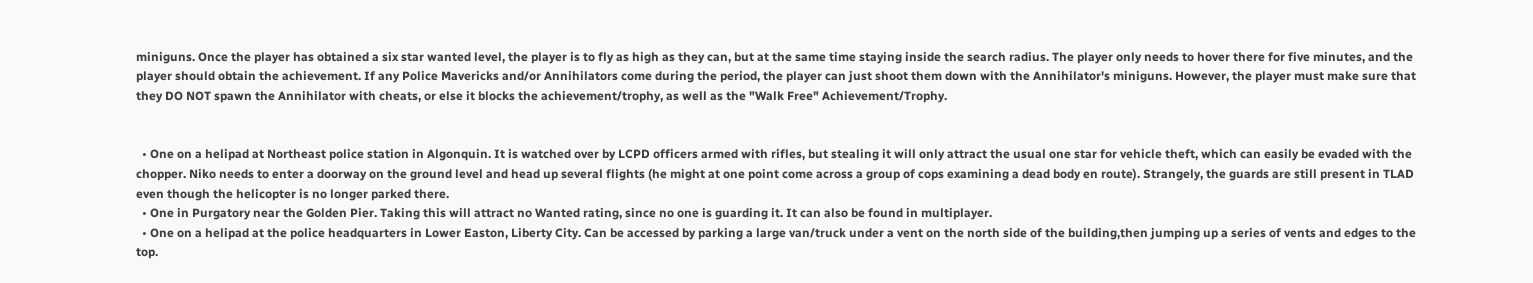miniguns. Once the player has obtained a six star wanted level, the player is to fly as high as they can, but at the same time staying inside the search radius. The player only needs to hover there for five minutes, and the player should obtain the achievement. If any Police Mavericks and/or Annihilators come during the period, the player can just shoot them down with the Annihilator's miniguns. However, the player must make sure that they DO NOT spawn the Annihilator with cheats, or else it blocks the achievement/trophy, as well as the "Walk Free" Achievement/Trophy.


  • One on a helipad at Northeast police station in Algonquin. It is watched over by LCPD officers armed with rifles, but stealing it will only attract the usual one star for vehicle theft, which can easily be evaded with the chopper. Niko needs to enter a doorway on the ground level and head up several flights (he might at one point come across a group of cops examining a dead body en route). Strangely, the guards are still present in TLAD even though the helicopter is no longer parked there.
  • One in Purgatory near the Golden Pier. Taking this will attract no Wanted rating, since no one is guarding it. It can also be found in multiplayer.
  • One on a helipad at the police headquarters in Lower Easton, Liberty City. Can be accessed by parking a large van/truck under a vent on the north side of the building,then jumping up a series of vents and edges to the top.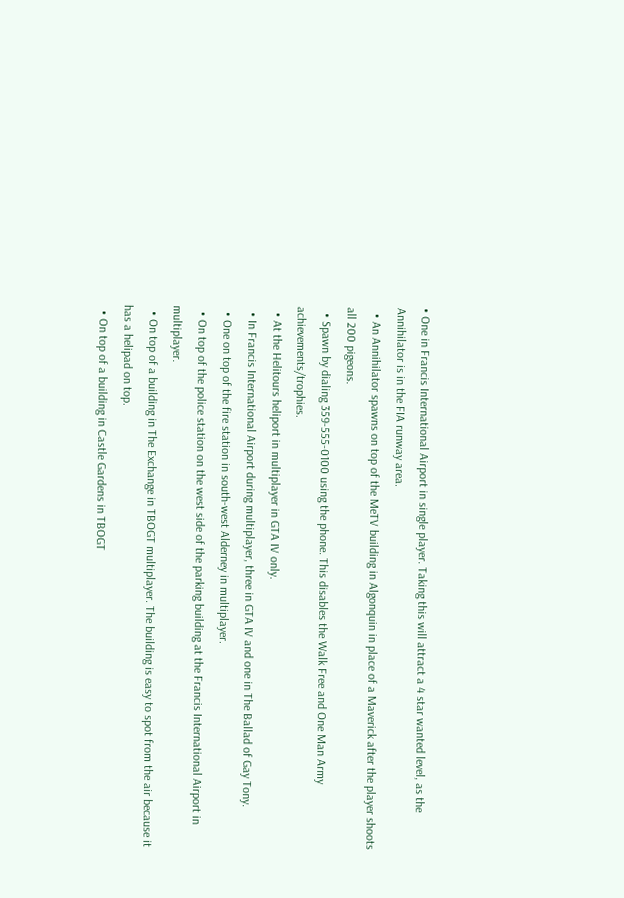• One in Francis International Airport in single player. Taking this will attract a 4 star wanted level, as the Annihilator is in the FIA runway area.
  • An Annihilator spawns on top of the MeTV building in Algonquin in place of a Maverick after the player shoots all 200 pigeons.
  • Spawn by dialing 359-555-0100 using the phone. This disables the Walk Free and One Man Army achievements/trophies.
  • At the Helitours heliport in multiplayer in GTA IV only.
  • In Francis International Airport during multiplayer, three in GTA IV and one in The Ballad of Gay Tony.
  • One on top of the fire station in south-west Alderney in multiplayer.
  • On top of the police station on the west side of the parking building at the Francis International Airport in multiplayer.
  • On top of a building in The Exchange in TBOGT multiplayer. The building is easy to spot from the air because it has a helipad on top.
  • On top of a building in Castle Gardens in TBOGT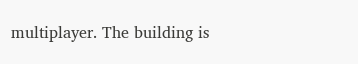multiplayer. The building is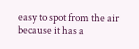easy to spot from the air because it has a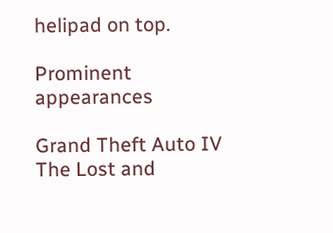helipad on top.

Prominent appearances

Grand Theft Auto IV
The Lost and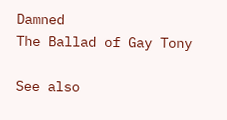Damned
The Ballad of Gay Tony

See also